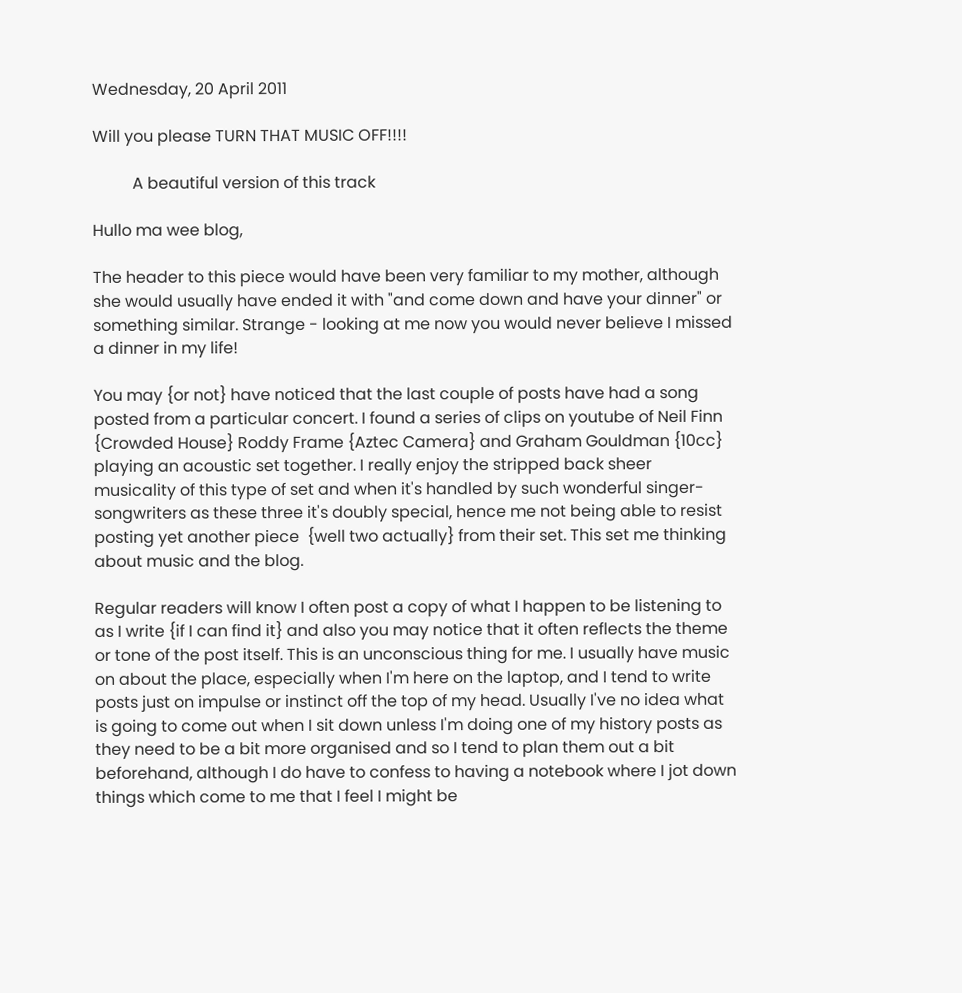Wednesday, 20 April 2011

Will you please TURN THAT MUSIC OFF!!!!

          A beautiful version of this track

Hullo ma wee blog,

The header to this piece would have been very familiar to my mother, although she would usually have ended it with "and come down and have your dinner" or something similar. Strange - looking at me now you would never believe I missed a dinner in my life!

You may {or not} have noticed that the last couple of posts have had a song posted from a particular concert. I found a series of clips on youtube of Neil Finn {Crowded House} Roddy Frame {Aztec Camera} and Graham Gouldman {10cc} playing an acoustic set together. I really enjoy the stripped back sheer musicality of this type of set and when it's handled by such wonderful singer-songwriters as these three it's doubly special, hence me not being able to resist posting yet another piece  {well two actually} from their set. This set me thinking about music and the blog.

Regular readers will know I often post a copy of what I happen to be listening to as I write {if I can find it} and also you may notice that it often reflects the theme or tone of the post itself. This is an unconscious thing for me. I usually have music on about the place, especially when I'm here on the laptop, and I tend to write posts just on impulse or instinct off the top of my head. Usually I've no idea what is going to come out when I sit down unless I'm doing one of my history posts as they need to be a bit more organised and so I tend to plan them out a bit beforehand, although I do have to confess to having a notebook where I jot down things which come to me that I feel I might be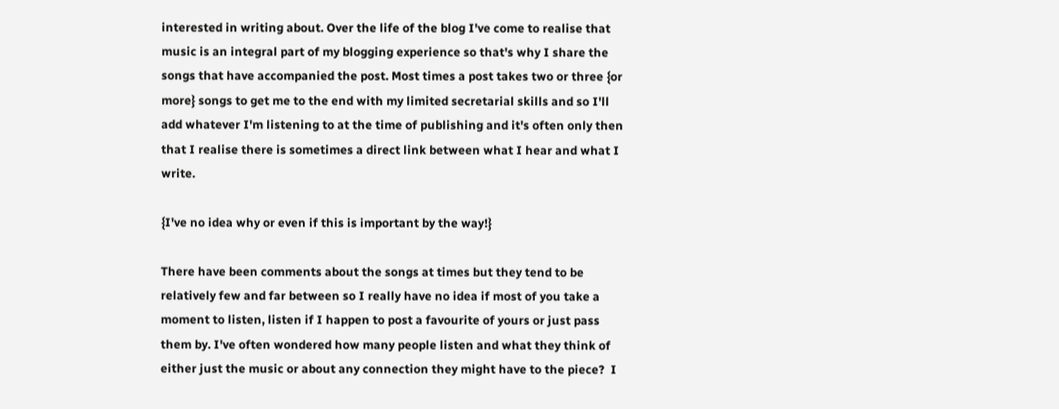interested in writing about. Over the life of the blog I've come to realise that music is an integral part of my blogging experience so that's why I share the songs that have accompanied the post. Most times a post takes two or three {or more} songs to get me to the end with my limited secretarial skills and so I'll add whatever I'm listening to at the time of publishing and it's often only then that I realise there is sometimes a direct link between what I hear and what I write.

{I've no idea why or even if this is important by the way!}

There have been comments about the songs at times but they tend to be relatively few and far between so I really have no idea if most of you take a moment to listen, listen if I happen to post a favourite of yours or just pass them by. I've often wondered how many people listen and what they think of either just the music or about any connection they might have to the piece?  I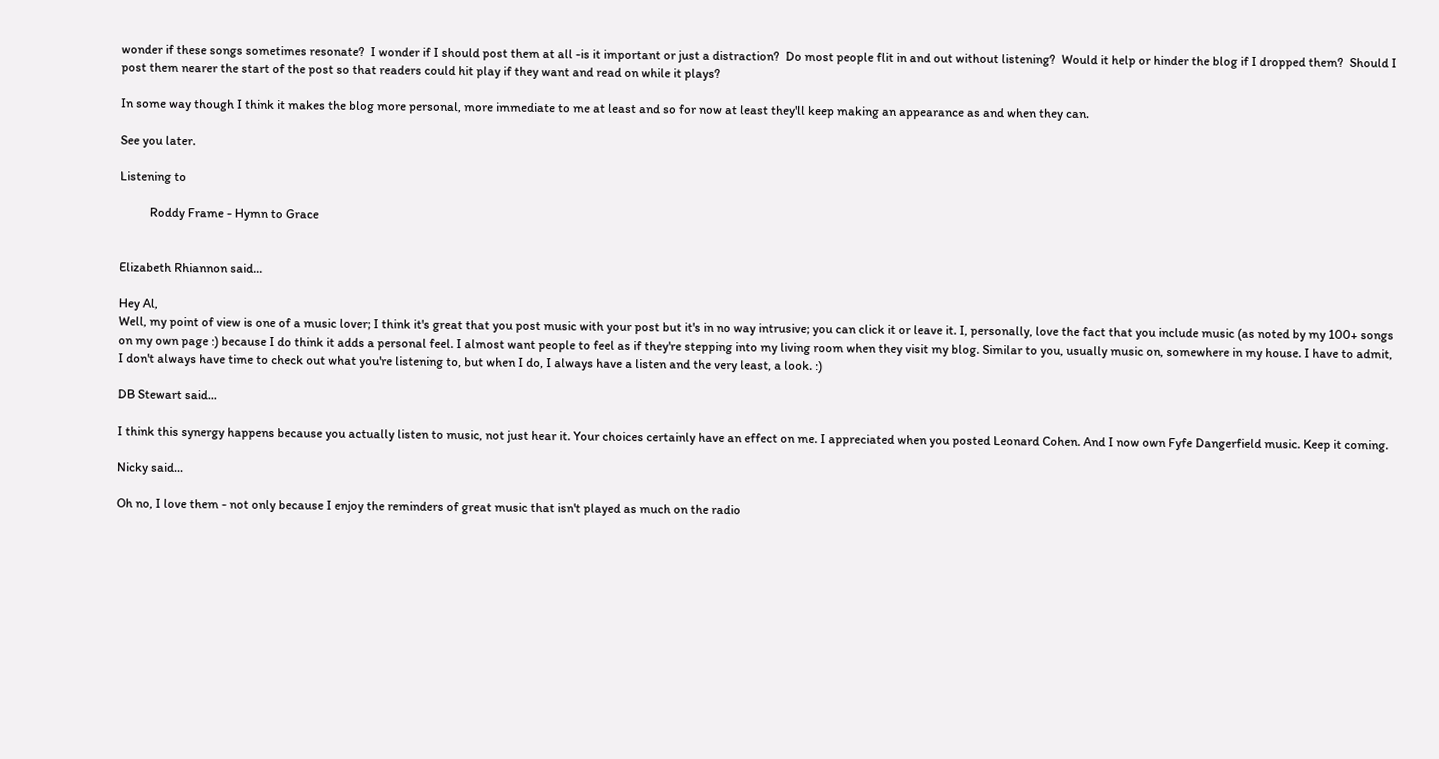wonder if these songs sometimes resonate?  I wonder if I should post them at all -is it important or just a distraction?  Do most people flit in and out without listening?  Would it help or hinder the blog if I dropped them?  Should I post them nearer the start of the post so that readers could hit play if they want and read on while it plays?

In some way though I think it makes the blog more personal, more immediate to me at least and so for now at least they'll keep making an appearance as and when they can.

See you later.

Listening to

          Roddy Frame - Hymn to Grace


Elizabeth Rhiannon said...

Hey Al,
Well, my point of view is one of a music lover; I think it's great that you post music with your post but it's in no way intrusive; you can click it or leave it. I, personally, love the fact that you include music (as noted by my 100+ songs on my own page :) because I do think it adds a personal feel. I almost want people to feel as if they're stepping into my living room when they visit my blog. Similar to you, usually music on, somewhere in my house. I have to admit, I don't always have time to check out what you're listening to, but when I do, I always have a listen and the very least, a look. :)

DB Stewart said...

I think this synergy happens because you actually listen to music, not just hear it. Your choices certainly have an effect on me. I appreciated when you posted Leonard Cohen. And I now own Fyfe Dangerfield music. Keep it coming.

Nicky said...

Oh no, I love them - not only because I enjoy the reminders of great music that isn't played as much on the radio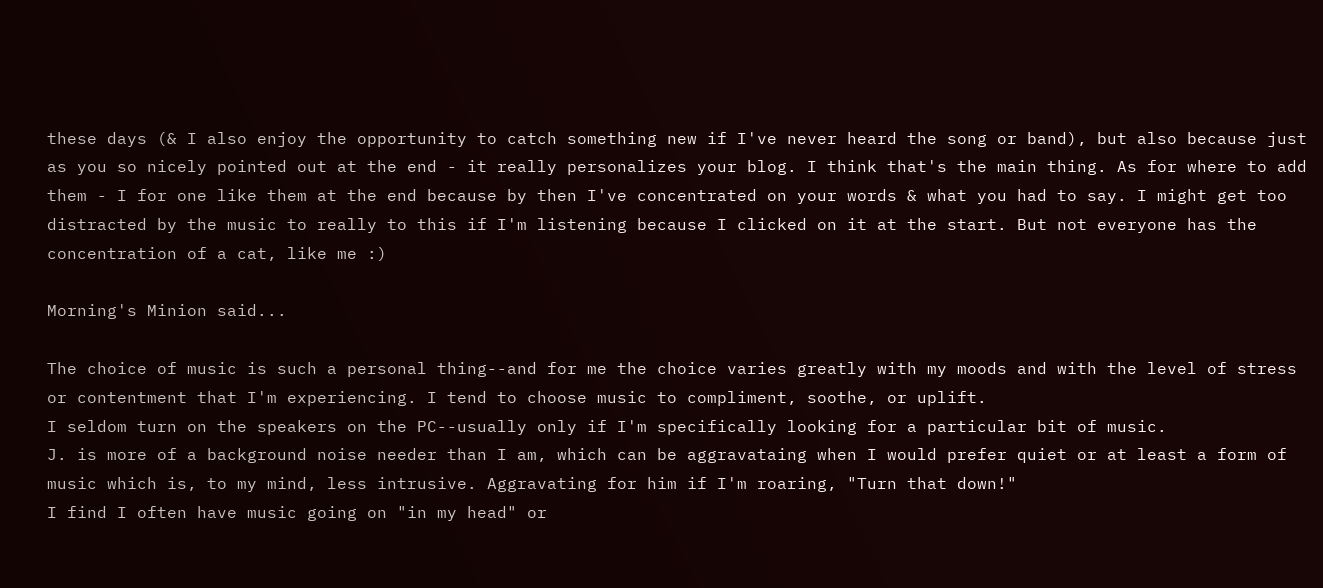these days (& I also enjoy the opportunity to catch something new if I've never heard the song or band), but also because just as you so nicely pointed out at the end - it really personalizes your blog. I think that's the main thing. As for where to add them - I for one like them at the end because by then I've concentrated on your words & what you had to say. I might get too distracted by the music to really to this if I'm listening because I clicked on it at the start. But not everyone has the concentration of a cat, like me :)

Morning's Minion said...

The choice of music is such a personal thing--and for me the choice varies greatly with my moods and with the level of stress or contentment that I'm experiencing. I tend to choose music to compliment, soothe, or uplift.
I seldom turn on the speakers on the PC--usually only if I'm specifically looking for a particular bit of music.
J. is more of a background noise needer than I am, which can be aggravataing when I would prefer quiet or at least a form of music which is, to my mind, less intrusive. Aggravating for him if I'm roaring, "Turn that down!"
I find I often have music going on "in my head" or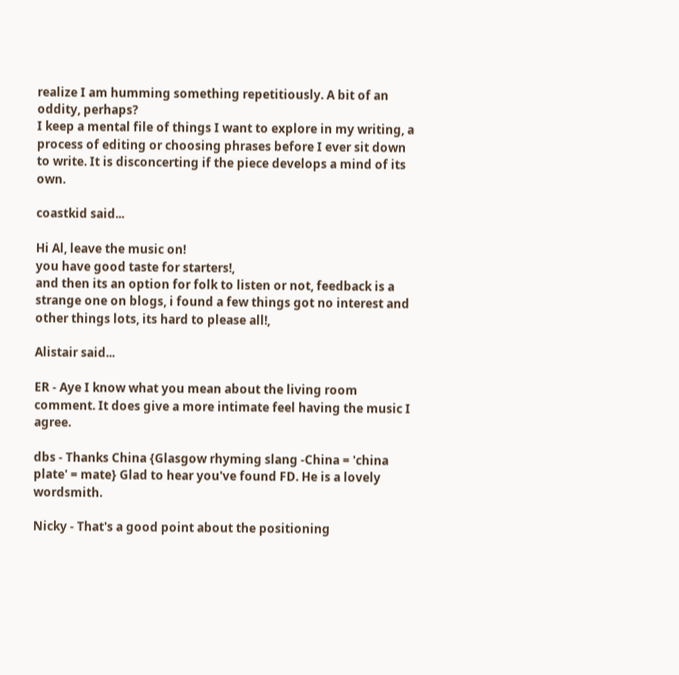realize I am humming something repetitiously. A bit of an oddity, perhaps?
I keep a mental file of things I want to explore in my writing, a process of editing or choosing phrases before I ever sit down to write. It is disconcerting if the piece develops a mind of its own.

coastkid said...

Hi Al, leave the music on!
you have good taste for starters!,
and then its an option for folk to listen or not, feedback is a strange one on blogs, i found a few things got no interest and other things lots, its hard to please all!,

Alistair said...

ER - Aye I know what you mean about the living room comment. It does give a more intimate feel having the music I agree.

dbs - Thanks China {Glasgow rhyming slang -China = 'china plate' = mate} Glad to hear you've found FD. He is a lovely wordsmith.

Nicky - That's a good point about the positioning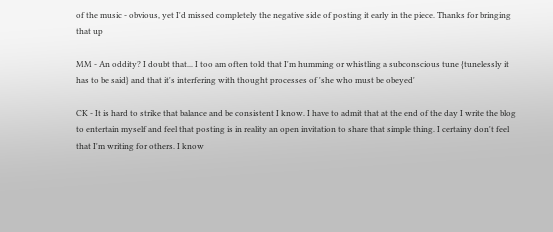of the music - obvious, yet I'd missed completely the negative side of posting it early in the piece. Thanks for bringing that up

MM - An oddity? I doubt that... I too am often told that I'm humming or whistling a subconscious tune {tunelessly it has to be said} and that it's interfering with thought processes of 'she who must be obeyed'

CK - It is hard to strike that balance and be consistent I know. I have to admit that at the end of the day I write the blog to entertain myself and feel that posting is in reality an open invitation to share that simple thing. I certainy don't feel that I'm writing for others. I know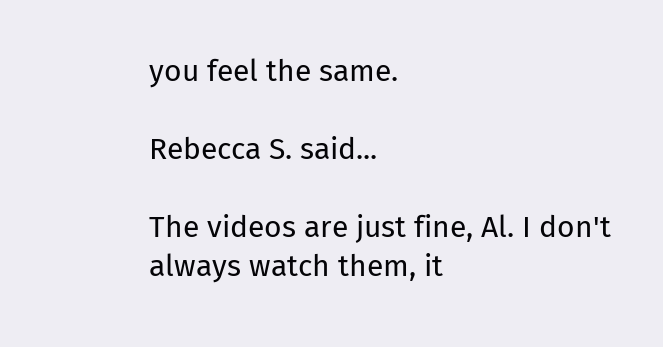you feel the same.

Rebecca S. said...

The videos are just fine, Al. I don't always watch them, it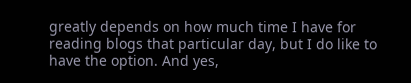greatly depends on how much time I have for reading blogs that particular day, but I do like to have the option. And yes,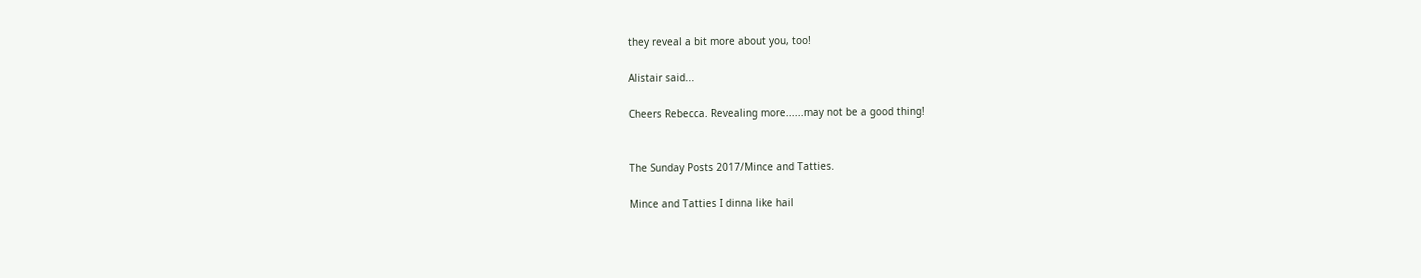they reveal a bit more about you, too!

Alistair said...

Cheers Rebecca. Revealing more......may not be a good thing!


The Sunday Posts 2017/Mince and Tatties.

Mince and Tatties I dinna like hail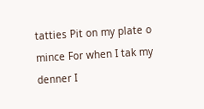tatties Pit on my plate o mince For when I tak my denner I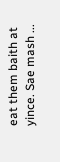eat them baith at yince. Sae mash ...